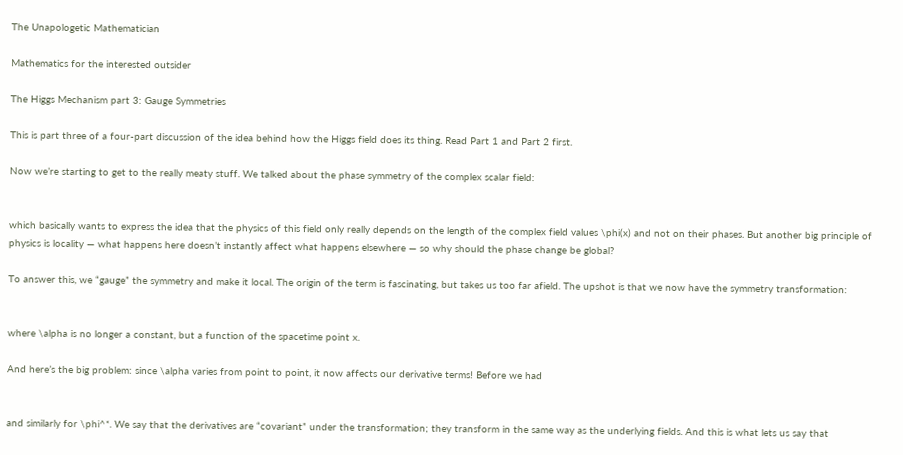The Unapologetic Mathematician

Mathematics for the interested outsider

The Higgs Mechanism part 3: Gauge Symmetries

This is part three of a four-part discussion of the idea behind how the Higgs field does its thing. Read Part 1 and Part 2 first.

Now we’re starting to get to the really meaty stuff. We talked about the phase symmetry of the complex scalar field:


which basically wants to express the idea that the physics of this field only really depends on the length of the complex field values \phi(x) and not on their phases. But another big principle of physics is locality — what happens here doesn’t instantly affect what happens elsewhere — so why should the phase change be global?

To answer this, we “gauge” the symmetry and make it local. The origin of the term is fascinating, but takes us too far afield. The upshot is that we now have the symmetry transformation:


where \alpha is no longer a constant, but a function of the spacetime point x.

And here’s the big problem: since \alpha varies from point to point, it now affects our derivative terms! Before we had


and similarly for \phi^*. We say that the derivatives are “covariant” under the transformation; they transform in the same way as the underlying fields. And this is what lets us say that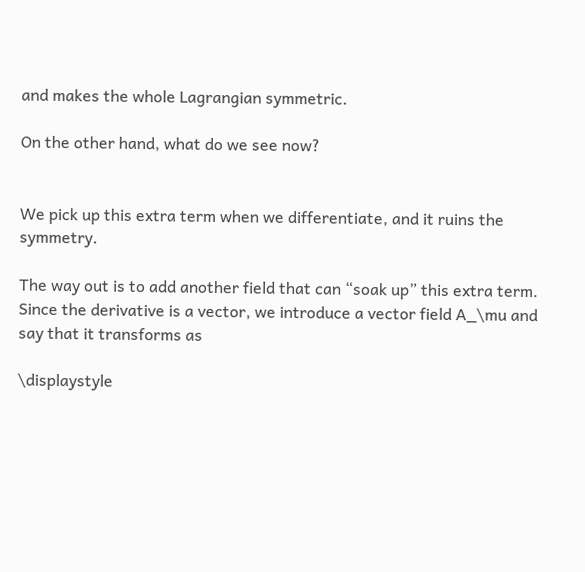and makes the whole Lagrangian symmetric.

On the other hand, what do we see now?


We pick up this extra term when we differentiate, and it ruins the symmetry.

The way out is to add another field that can “soak up” this extra term. Since the derivative is a vector, we introduce a vector field A_\mu and say that it transforms as

\displaystyle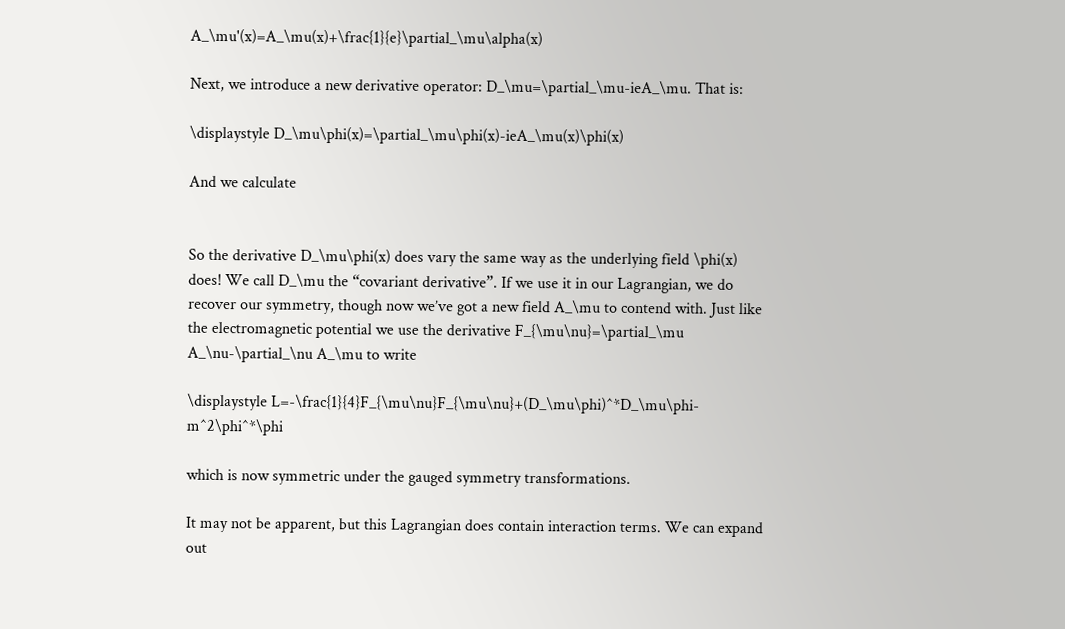A_\mu'(x)=A_\mu(x)+\frac{1}{e}\partial_\mu\alpha(x)

Next, we introduce a new derivative operator: D_\mu=\partial_\mu-ieA_\mu. That is:

\displaystyle D_\mu\phi(x)=\partial_\mu\phi(x)-ieA_\mu(x)\phi(x)

And we calculate


So the derivative D_\mu\phi(x) does vary the same way as the underlying field \phi(x) does! We call D_\mu the “covariant derivative”. If we use it in our Lagrangian, we do recover our symmetry, though now we’ve got a new field A_\mu to contend with. Just like the electromagnetic potential we use the derivative F_{\mu\nu}=\partial_\mu A_\nu-\partial_\nu A_\mu to write

\displaystyle L=-\frac{1}{4}F_{\mu\nu}F_{\mu\nu}+(D_\mu\phi)^*D_\mu\phi-m^2\phi^*\phi

which is now symmetric under the gauged symmetry transformations.

It may not be apparent, but this Lagrangian does contain interaction terms. We can expand out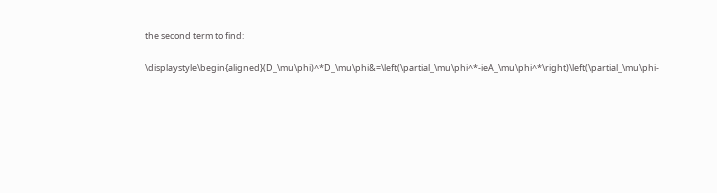the second term to find:

\displaystyle\begin{aligned}(D_\mu\phi)^*D_\mu\phi&=\left(\partial_\mu\phi^*-ieA_\mu\phi^*\right)\left(\partial_\mu\phi-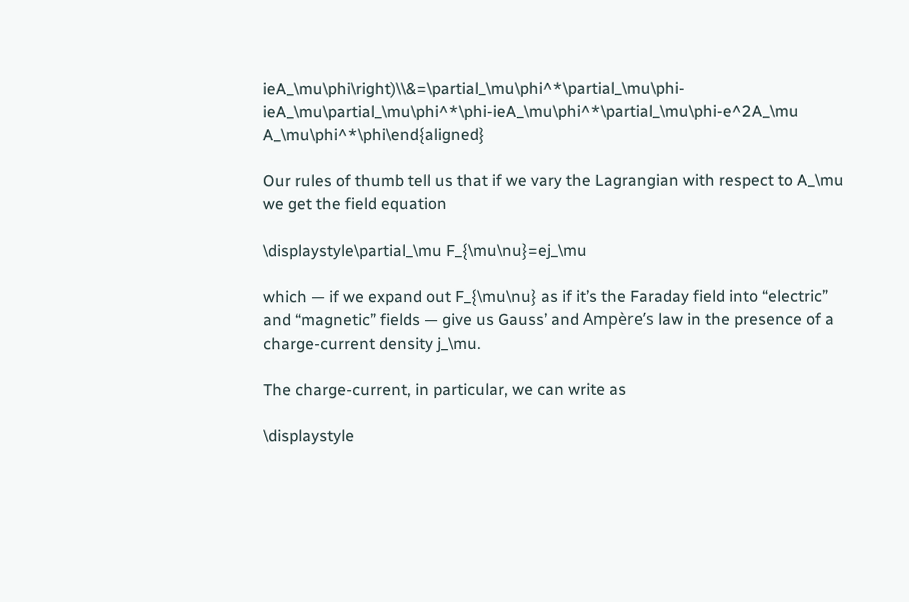ieA_\mu\phi\right)\\&=\partial_\mu\phi^*\partial_\mu\phi-ieA_\mu\partial_\mu\phi^*\phi-ieA_\mu\phi^*\partial_\mu\phi-e^2A_\mu A_\mu\phi^*\phi\end{aligned}

Our rules of thumb tell us that if we vary the Lagrangian with respect to A_\mu we get the field equation

\displaystyle\partial_\mu F_{\mu\nu}=ej_\mu

which — if we expand out F_{\mu\nu} as if it’s the Faraday field into “electric” and “magnetic” fields — give us Gauss’ and Ampère’s law in the presence of a charge-current density j_\mu.

The charge-current, in particular, we can write as

\displaystyle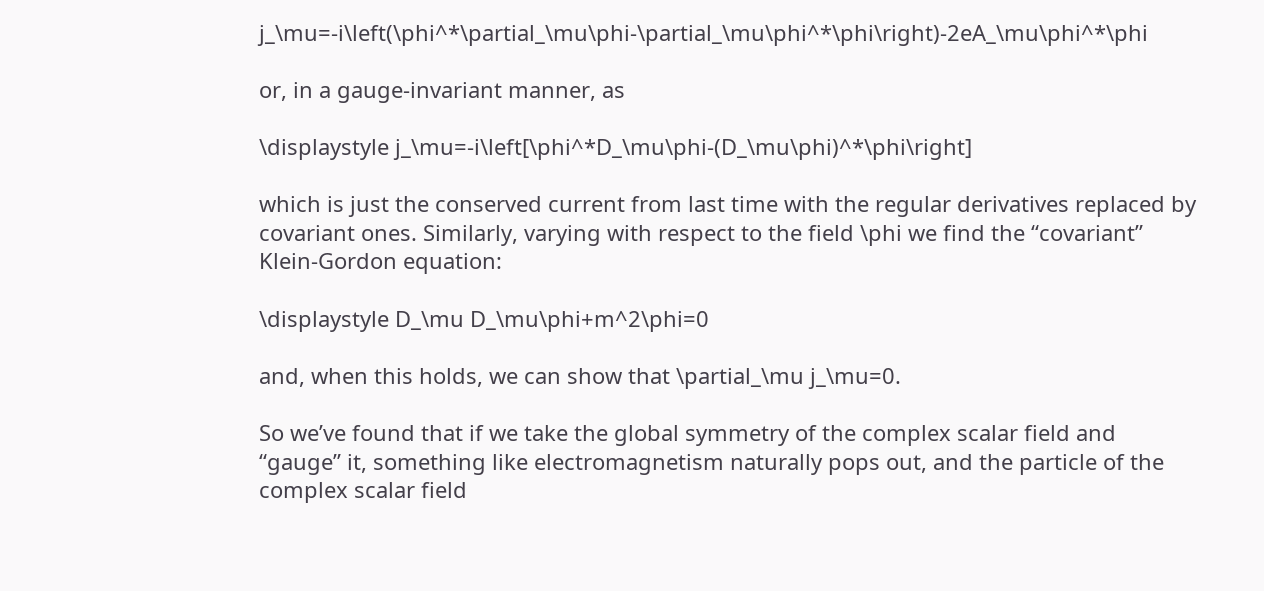j_\mu=-i\left(\phi^*\partial_\mu\phi-\partial_\mu\phi^*\phi\right)-2eA_\mu\phi^*\phi

or, in a gauge-invariant manner, as

\displaystyle j_\mu=-i\left[\phi^*D_\mu\phi-(D_\mu\phi)^*\phi\right]

which is just the conserved current from last time with the regular derivatives replaced by covariant ones. Similarly, varying with respect to the field \phi we find the “covariant” Klein-Gordon equation:

\displaystyle D_\mu D_\mu\phi+m^2\phi=0

and, when this holds, we can show that \partial_\mu j_\mu=0.

So we’ve found that if we take the global symmetry of the complex scalar field and “gauge” it, something like electromagnetism naturally pops out, and the particle of the complex scalar field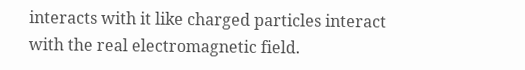interacts with it like charged particles interact with the real electromagnetic field.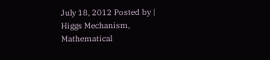July 18, 2012 Posted by | Higgs Mechanism, Mathematical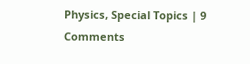Physics, Special Topics | 9 Comments